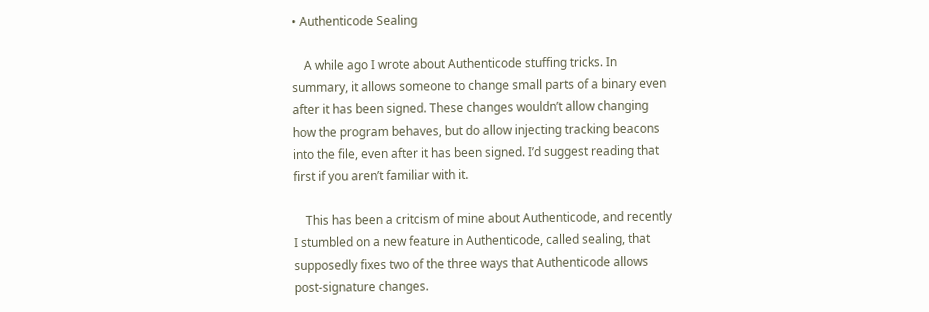• Authenticode Sealing

    A while ago I wrote about Authenticode stuffing tricks. In summary, it allows someone to change small parts of a binary even after it has been signed. These changes wouldn’t allow changing how the program behaves, but do allow injecting tracking beacons into the file, even after it has been signed. I’d suggest reading that first if you aren’t familiar with it.

    This has been a critcism of mine about Authenticode, and recently I stumbled on a new feature in Authenticode, called sealing, that supposedly fixes two of the three ways that Authenticode allows post-signature changes.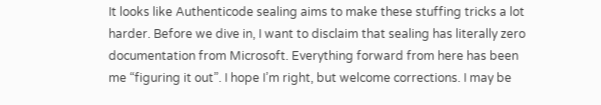It looks like Authenticode sealing aims to make these stuffing tricks a lot harder. Before we dive in, I want to disclaim that sealing has literally zero documentation from Microsoft. Everything forward from here has been me “figuring it out”. I hope I’m right, but welcome corrections. I may be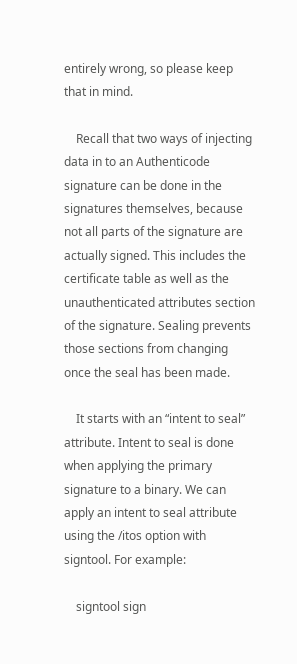entirely wrong, so please keep that in mind.

    Recall that two ways of injecting data in to an Authenticode signature can be done in the signatures themselves, because not all parts of the signature are actually signed. This includes the certificate table as well as the unauthenticated attributes section of the signature. Sealing prevents those sections from changing once the seal has been made.

    It starts with an “intent to seal” attribute. Intent to seal is done when applying the primary signature to a binary. We can apply an intent to seal attribute using the /itos option with signtool. For example:

    signtool sign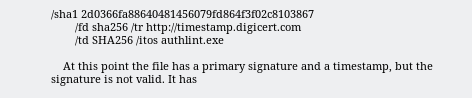/sha1 2d0366fa88640481456079fd864f3f02c8103867
        /fd sha256 /tr http://timestamp.digicert.com
        /td SHA256 /itos authlint.exe

    At this point the file has a primary signature and a timestamp, but the signature is not valid. It has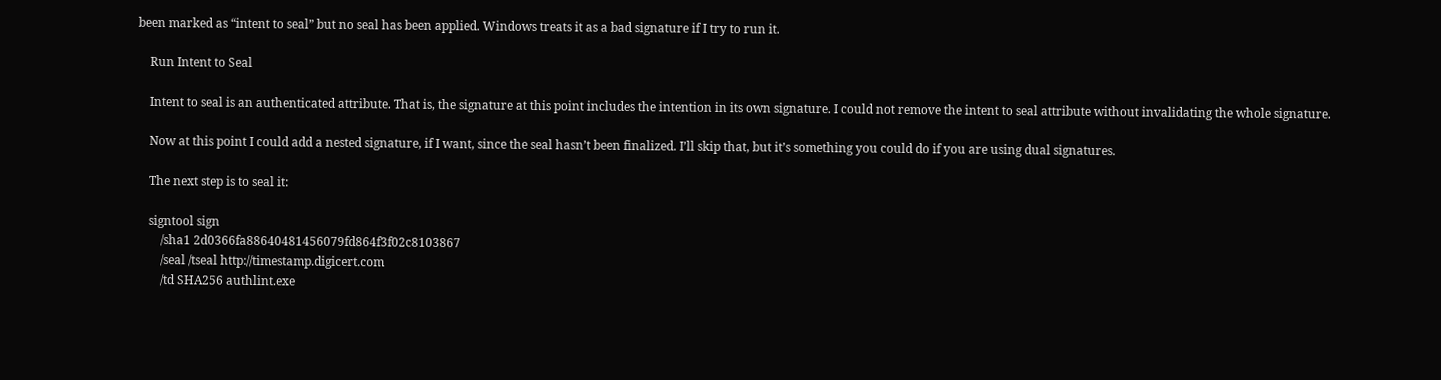been marked as “intent to seal” but no seal has been applied. Windows treats it as a bad signature if I try to run it.

    Run Intent to Seal

    Intent to seal is an authenticated attribute. That is, the signature at this point includes the intention in its own signature. I could not remove the intent to seal attribute without invalidating the whole signature.

    Now at this point I could add a nested signature, if I want, since the seal hasn’t been finalized. I’ll skip that, but it’s something you could do if you are using dual signatures.

    The next step is to seal it:

    signtool sign
        /sha1 2d0366fa88640481456079fd864f3f02c8103867
        /seal /tseal http://timestamp.digicert.com
        /td SHA256 authlint.exe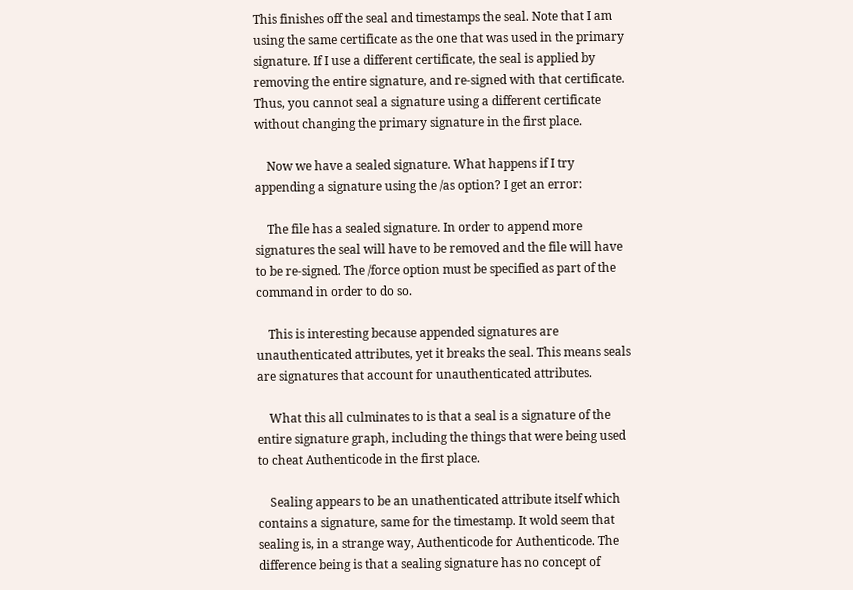This finishes off the seal and timestamps the seal. Note that I am using the same certificate as the one that was used in the primary signature. If I use a different certificate, the seal is applied by removing the entire signature, and re-signed with that certificate. Thus, you cannot seal a signature using a different certificate without changing the primary signature in the first place.

    Now we have a sealed signature. What happens if I try appending a signature using the /as option? I get an error:

    The file has a sealed signature. In order to append more signatures the seal will have to be removed and the file will have to be re-signed. The /force option must be specified as part of the command in order to do so.

    This is interesting because appended signatures are unauthenticated attributes, yet it breaks the seal. This means seals are signatures that account for unauthenticated attributes.

    What this all culminates to is that a seal is a signature of the entire signature graph, including the things that were being used to cheat Authenticode in the first place.

    Sealing appears to be an unathenticated attribute itself which contains a signature, same for the timestamp. It wold seem that sealing is, in a strange way, Authenticode for Authenticode. The difference being is that a sealing signature has no concept of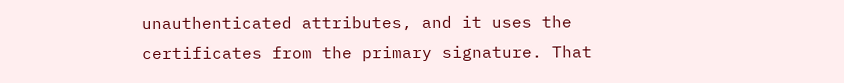unauthenticated attributes, and it uses the certificates from the primary signature. That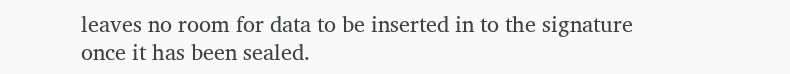leaves no room for data to be inserted in to the signature once it has been sealed.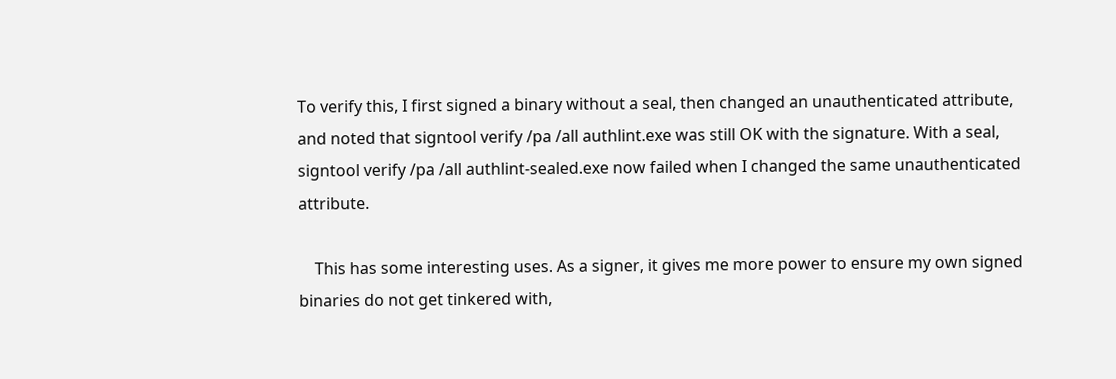To verify this, I first signed a binary without a seal, then changed an unauthenticated attribute, and noted that signtool verify /pa /all authlint.exe was still OK with the signature. With a seal, signtool verify /pa /all authlint-sealed.exe now failed when I changed the same unauthenticated attribute.

    This has some interesting uses. As a signer, it gives me more power to ensure my own signed binaries do not get tinkered with,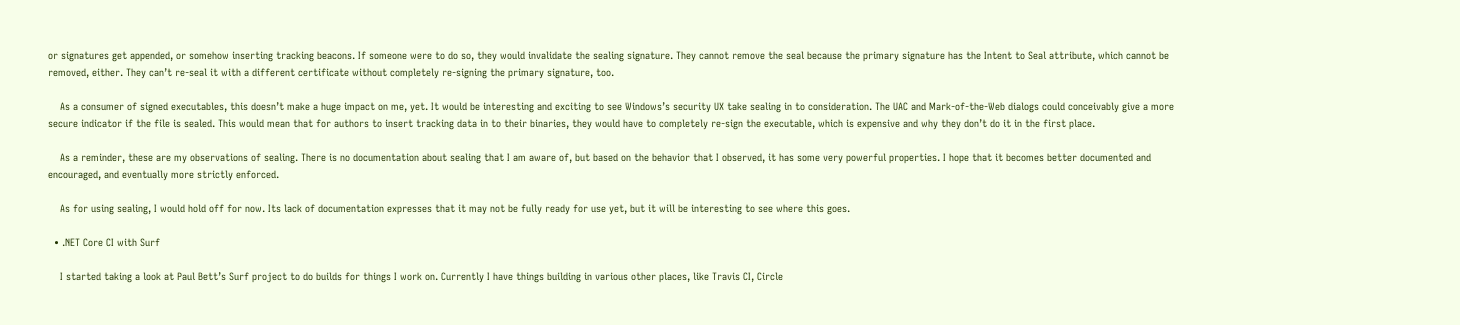or signatures get appended, or somehow inserting tracking beacons. If someone were to do so, they would invalidate the sealing signature. They cannot remove the seal because the primary signature has the Intent to Seal attribute, which cannot be removed, either. They can’t re-seal it with a different certificate without completely re-signing the primary signature, too.

    As a consumer of signed executables, this doesn’t make a huge impact on me, yet. It would be interesting and exciting to see Windows’s security UX take sealing in to consideration. The UAC and Mark-of-the-Web dialogs could conceivably give a more secure indicator if the file is sealed. This would mean that for authors to insert tracking data in to their binaries, they would have to completely re-sign the executable, which is expensive and why they don’t do it in the first place.

    As a reminder, these are my observations of sealing. There is no documentation about sealing that I am aware of, but based on the behavior that I observed, it has some very powerful properties. I hope that it becomes better documented and encouraged, and eventually more strictly enforced.

    As for using sealing, I would hold off for now. Its lack of documentation expresses that it may not be fully ready for use yet, but it will be interesting to see where this goes.

  • .NET Core CI with Surf

    I started taking a look at Paul Bett’s Surf project to do builds for things I work on. Currently I have things building in various other places, like Travis CI, Circle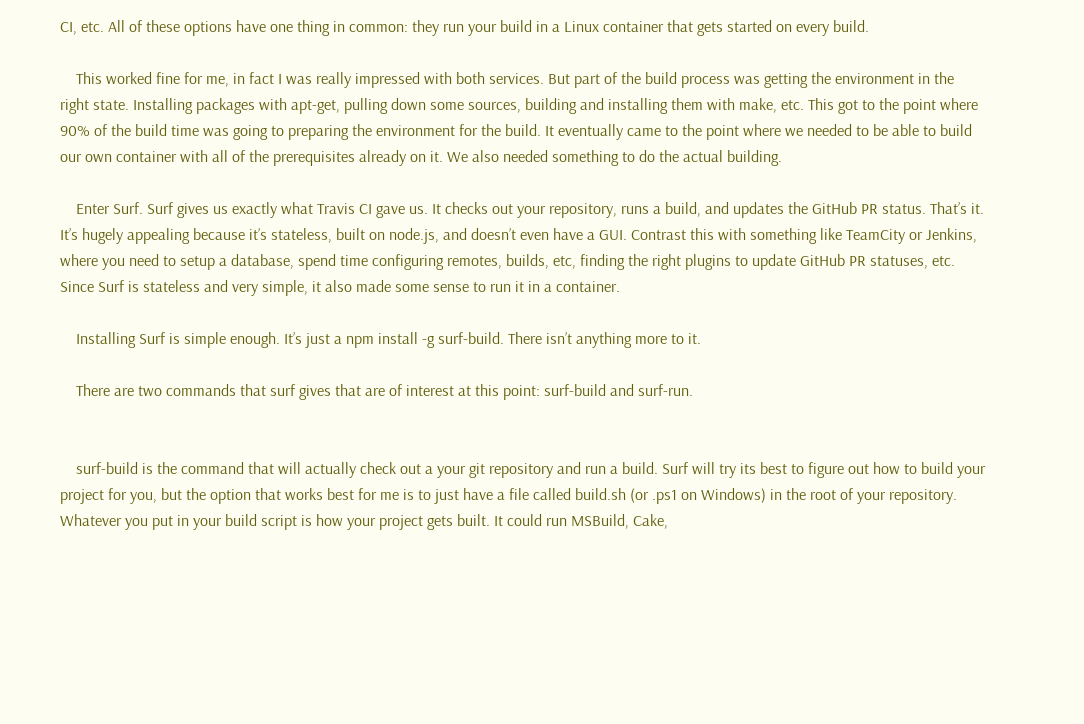CI, etc. All of these options have one thing in common: they run your build in a Linux container that gets started on every build.

    This worked fine for me, in fact I was really impressed with both services. But part of the build process was getting the environment in the right state. Installing packages with apt-get, pulling down some sources, building and installing them with make, etc. This got to the point where 90% of the build time was going to preparing the environment for the build. It eventually came to the point where we needed to be able to build our own container with all of the prerequisites already on it. We also needed something to do the actual building.

    Enter Surf. Surf gives us exactly what Travis CI gave us. It checks out your repository, runs a build, and updates the GitHub PR status. That’s it. It’s hugely appealing because it’s stateless, built on node.js, and doesn’t even have a GUI. Contrast this with something like TeamCity or Jenkins, where you need to setup a database, spend time configuring remotes, builds, etc, finding the right plugins to update GitHub PR statuses, etc. Since Surf is stateless and very simple, it also made some sense to run it in a container.

    Installing Surf is simple enough. It’s just a npm install -g surf-build. There isn’t anything more to it.

    There are two commands that surf gives that are of interest at this point: surf-build and surf-run.


    surf-build is the command that will actually check out a your git repository and run a build. Surf will try its best to figure out how to build your project for you, but the option that works best for me is to just have a file called build.sh (or .ps1 on Windows) in the root of your repository. Whatever you put in your build script is how your project gets built. It could run MSBuild, Cake,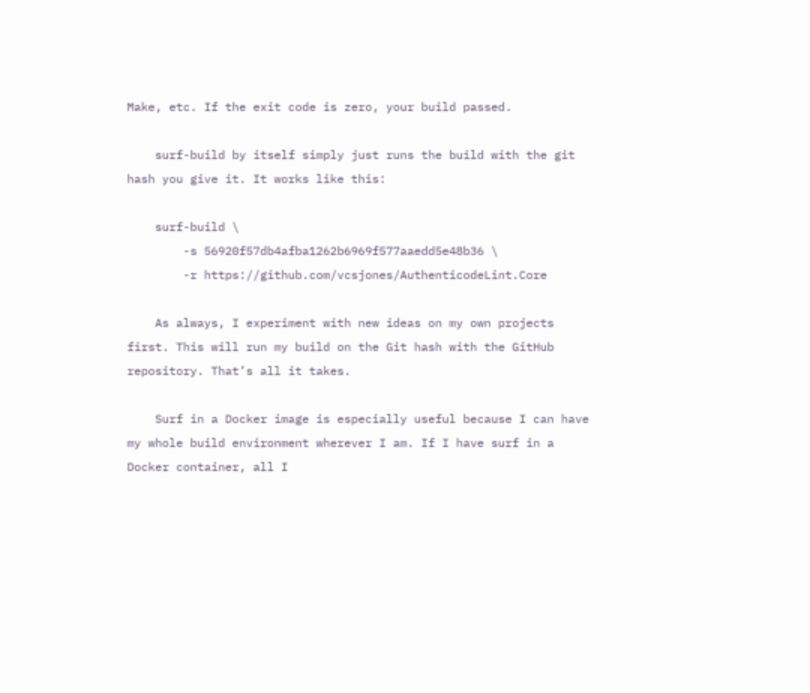Make, etc. If the exit code is zero, your build passed.

    surf-build by itself simply just runs the build with the git hash you give it. It works like this:

    surf-build \
        -s 56920f57db4afba1262b6969f577aaedd5e48b36 \
        -r https://github.com/vcsjones/AuthenticodeLint.Core

    As always, I experiment with new ideas on my own projects first. This will run my build on the Git hash with the GitHub repository. That’s all it takes.

    Surf in a Docker image is especially useful because I can have my whole build environment wherever I am. If I have surf in a Docker container, all I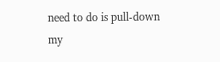need to do is pull-down my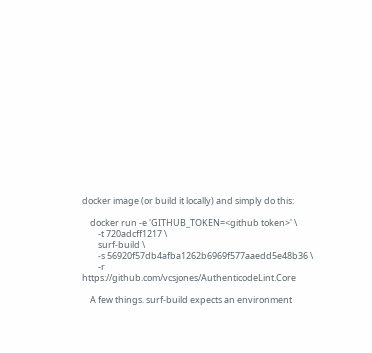docker image (or build it locally) and simply do this:

    docker run -e 'GITHUB_TOKEN=<github token>' \
        -t 720adcff1217 \
        surf-build \
        -s 56920f57db4afba1262b6969f577aaedd5e48b36 \
        -r https://github.com/vcsjones/AuthenticodeLint.Core

    A few things. surf-build expects an environment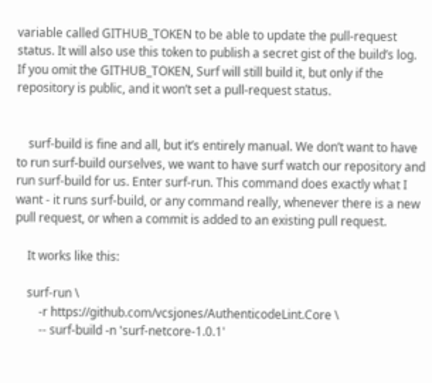variable called GITHUB_TOKEN to be able to update the pull-request status. It will also use this token to publish a secret gist of the build’s log. If you omit the GITHUB_TOKEN, Surf will still build it, but only if the repository is public, and it won’t set a pull-request status.


    surf-build is fine and all, but it’s entirely manual. We don’t want to have to run surf-build ourselves, we want to have surf watch our repository and run surf-build for us. Enter surf-run. This command does exactly what I want - it runs surf-build, or any command really, whenever there is a new pull request, or when a commit is added to an existing pull request.

    It works like this:

    surf-run \
        -r https://github.com/vcsjones/AuthenticodeLint.Core \
        -- surf-build -n 'surf-netcore-1.0.1'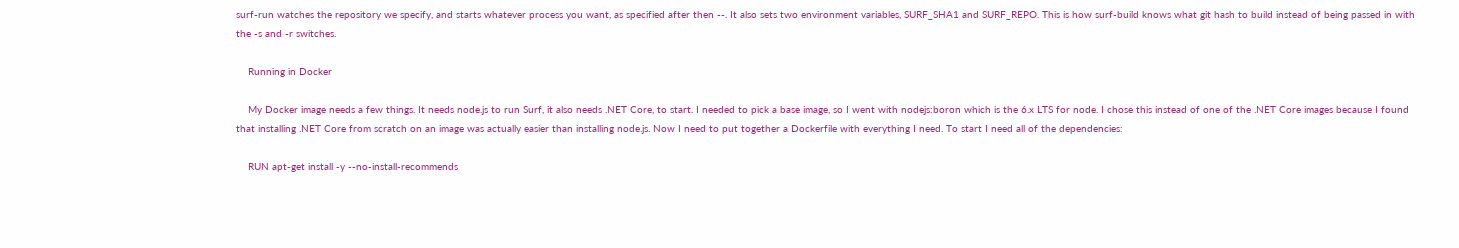surf-run watches the repository we specify, and starts whatever process you want, as specified after then --. It also sets two environment variables, SURF_SHA1 and SURF_REPO. This is how surf-build knows what git hash to build instead of being passed in with the -s and -r switches.

    Running in Docker

    My Docker image needs a few things. It needs node.js to run Surf, it also needs .NET Core, to start. I needed to pick a base image, so I went with nodejs:boron which is the 6.x LTS for node. I chose this instead of one of the .NET Core images because I found that installing .NET Core from scratch on an image was actually easier than installing node.js. Now I need to put together a Dockerfile with everything I need. To start I need all of the dependencies:

    RUN apt-get install -y --no-install-recommends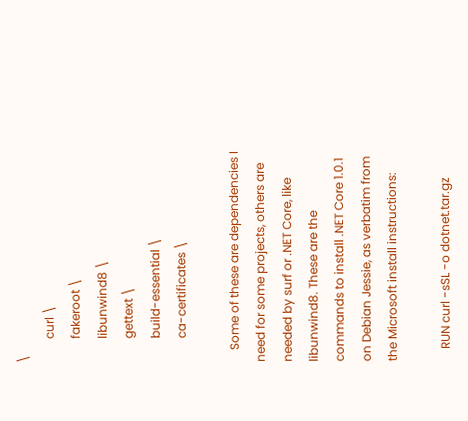\
        curl \
        fakeroot \
        libunwind8 \
        gettext \
        build-essential \
        ca-certificates \

    Some of these are dependencies I need for some projects, others are needed by surf or .NET Core, like libunwind8. These are the commands to install .NET Core 1.0.1 on Debian Jessie, as verbatim from the Microsoft install instructions:

    RUN curl -sSL -o dotnet.tar.gz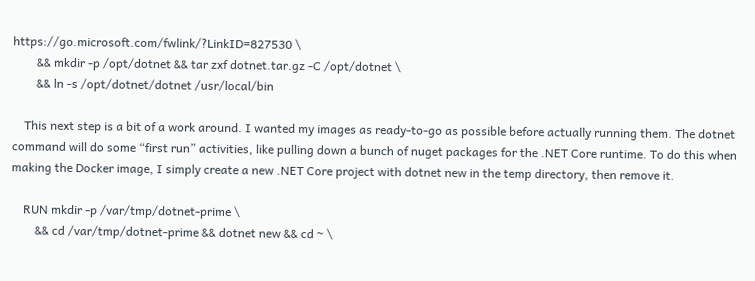https://go.microsoft.com/fwlink/?LinkID=827530 \
        && mkdir -p /opt/dotnet && tar zxf dotnet.tar.gz -C /opt/dotnet \
        && ln -s /opt/dotnet/dotnet /usr/local/bin

    This next step is a bit of a work around. I wanted my images as ready-to-go as possible before actually running them. The dotnet command will do some “first run” activities, like pulling down a bunch of nuget packages for the .NET Core runtime. To do this when making the Docker image, I simply create a new .NET Core project with dotnet new in the temp directory, then remove it.

    RUN mkdir -p /var/tmp/dotnet-prime \
        && cd /var/tmp/dotnet-prime && dotnet new && cd ~ \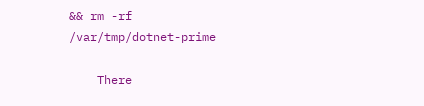&& rm -rf /var/tmp/dotnet-prime

    There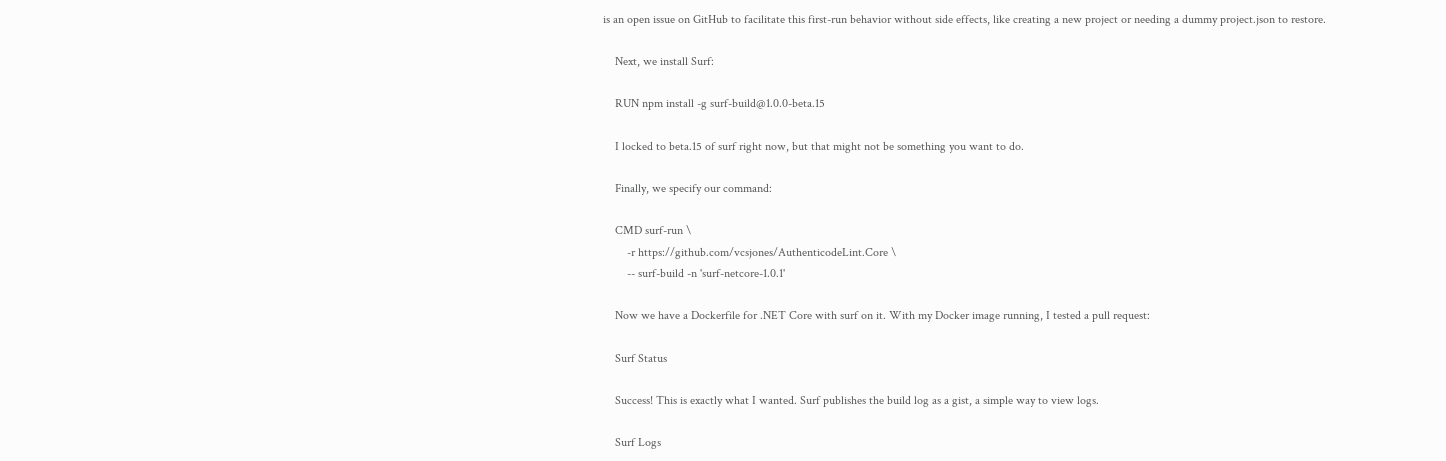is an open issue on GitHub to facilitate this first-run behavior without side effects, like creating a new project or needing a dummy project.json to restore.

    Next, we install Surf:

    RUN npm install -g surf-build@1.0.0-beta.15

    I locked to beta.15 of surf right now, but that might not be something you want to do.

    Finally, we specify our command:

    CMD surf-run \
        -r https://github.com/vcsjones/AuthenticodeLint.Core \
        -- surf-build -n 'surf-netcore-1.0.1'

    Now we have a Dockerfile for .NET Core with surf on it. With my Docker image running, I tested a pull request:

    Surf Status

    Success! This is exactly what I wanted. Surf publishes the build log as a gist, a simple way to view logs.

    Surf Logs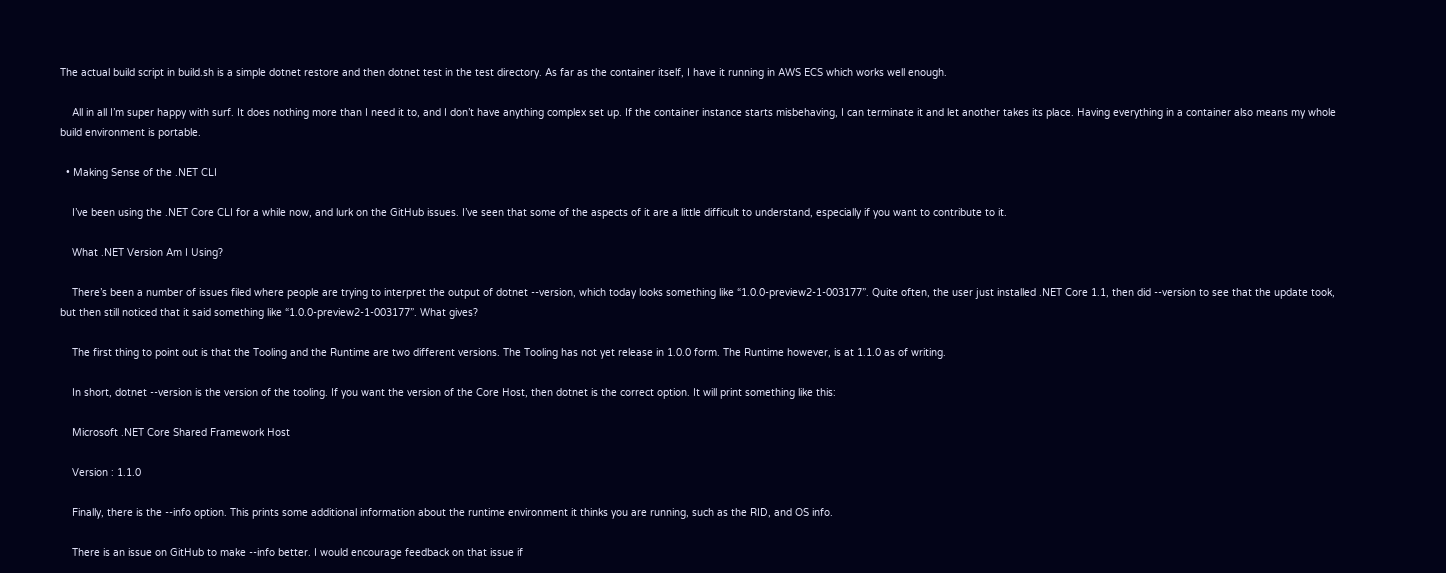The actual build script in build.sh is a simple dotnet restore and then dotnet test in the test directory. As far as the container itself, I have it running in AWS ECS which works well enough.

    All in all I’m super happy with surf. It does nothing more than I need it to, and I don’t have anything complex set up. If the container instance starts misbehaving, I can terminate it and let another takes its place. Having everything in a container also means my whole build environment is portable.

  • Making Sense of the .NET CLI

    I’ve been using the .NET Core CLI for a while now, and lurk on the GitHub issues. I’ve seen that some of the aspects of it are a little difficult to understand, especially if you want to contribute to it.

    What .NET Version Am I Using?

    There’s been a number of issues filed where people are trying to interpret the output of dotnet --version, which today looks something like “1.0.0-preview2-1-003177”. Quite often, the user just installed .NET Core 1.1, then did --version to see that the update took, but then still noticed that it said something like “1.0.0-preview2-1-003177”. What gives?

    The first thing to point out is that the Tooling and the Runtime are two different versions. The Tooling has not yet release in 1.0.0 form. The Runtime however, is at 1.1.0 as of writing.

    In short, dotnet --version is the version of the tooling. If you want the version of the Core Host, then dotnet is the correct option. It will print something like this:

    Microsoft .NET Core Shared Framework Host

    Version : 1.1.0

    Finally, there is the --info option. This prints some additional information about the runtime environment it thinks you are running, such as the RID, and OS info.

    There is an issue on GitHub to make --info better. I would encourage feedback on that issue if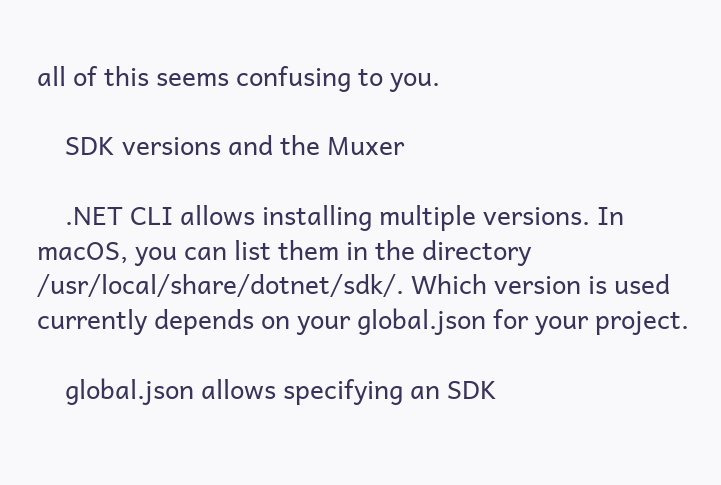all of this seems confusing to you.

    SDK versions and the Muxer

    .NET CLI allows installing multiple versions. In macOS, you can list them in the directory /usr/local/share/dotnet/sdk/. Which version is used currently depends on your global.json for your project.

    global.json allows specifying an SDK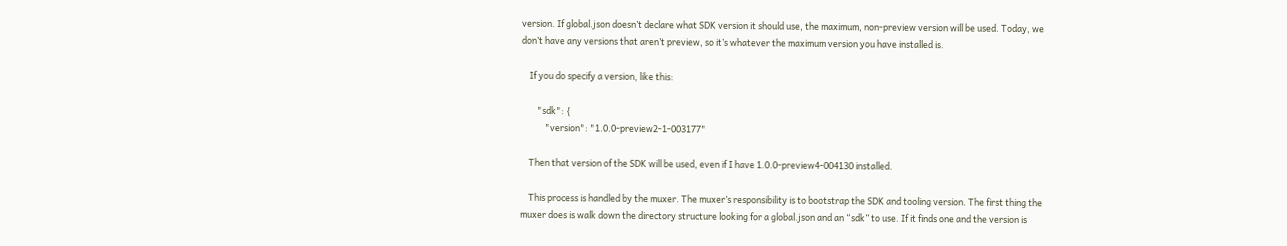version. If global.json doesn’t declare what SDK version it should use, the maximum, non-preview version will be used. Today, we don’t have any versions that aren’t preview, so it’s whatever the maximum version you have installed is.

    If you do specify a version, like this:

        "sdk": {
            "version": "1.0.0-preview2-1-003177"

    Then that version of the SDK will be used, even if I have 1.0.0-preview4-004130 installed.

    This process is handled by the muxer. The muxer’s responsibility is to bootstrap the SDK and tooling version. The first thing the muxer does is walk down the directory structure looking for a global.json and an “sdk” to use. If it finds one and the version is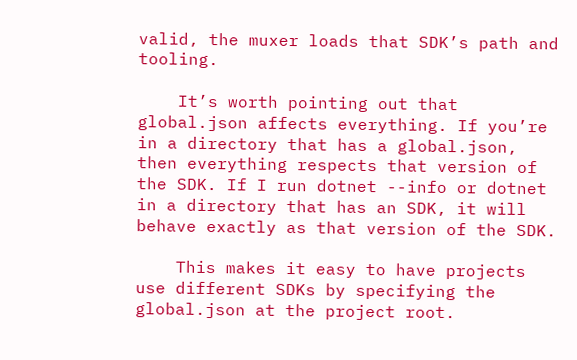valid, the muxer loads that SDK’s path and tooling.

    It’s worth pointing out that global.json affects everything. If you’re in a directory that has a global.json, then everything respects that version of the SDK. If I run dotnet --info or dotnet in a directory that has an SDK, it will behave exactly as that version of the SDK.

    This makes it easy to have projects use different SDKs by specifying the global.json at the project root.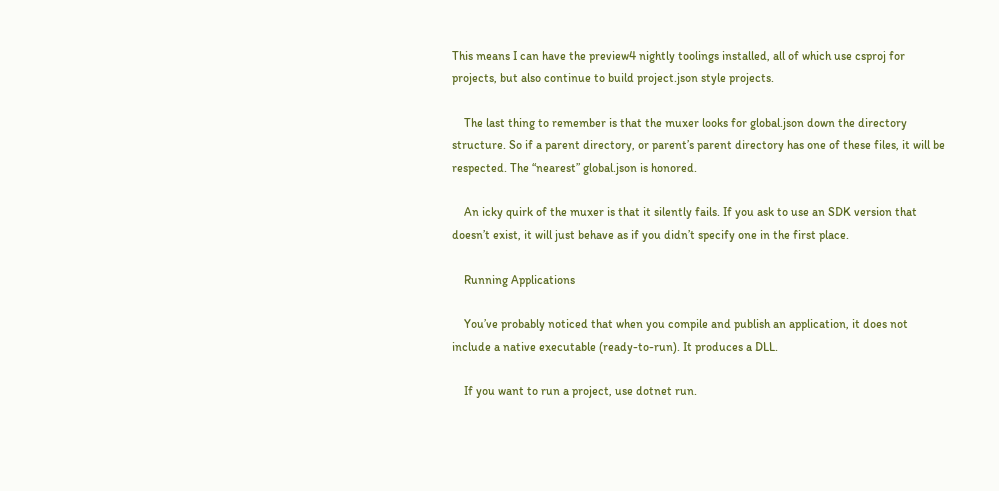This means I can have the preview4 nightly toolings installed, all of which use csproj for projects, but also continue to build project.json style projects.

    The last thing to remember is that the muxer looks for global.json down the directory structure. So if a parent directory, or parent’s parent directory has one of these files, it will be respected. The “nearest” global.json is honored.

    An icky quirk of the muxer is that it silently fails. If you ask to use an SDK version that doesn’t exist, it will just behave as if you didn’t specify one in the first place.

    Running Applications

    You’ve probably noticed that when you compile and publish an application, it does not include a native executable (ready-to-run). It produces a DLL.

    If you want to run a project, use dotnet run.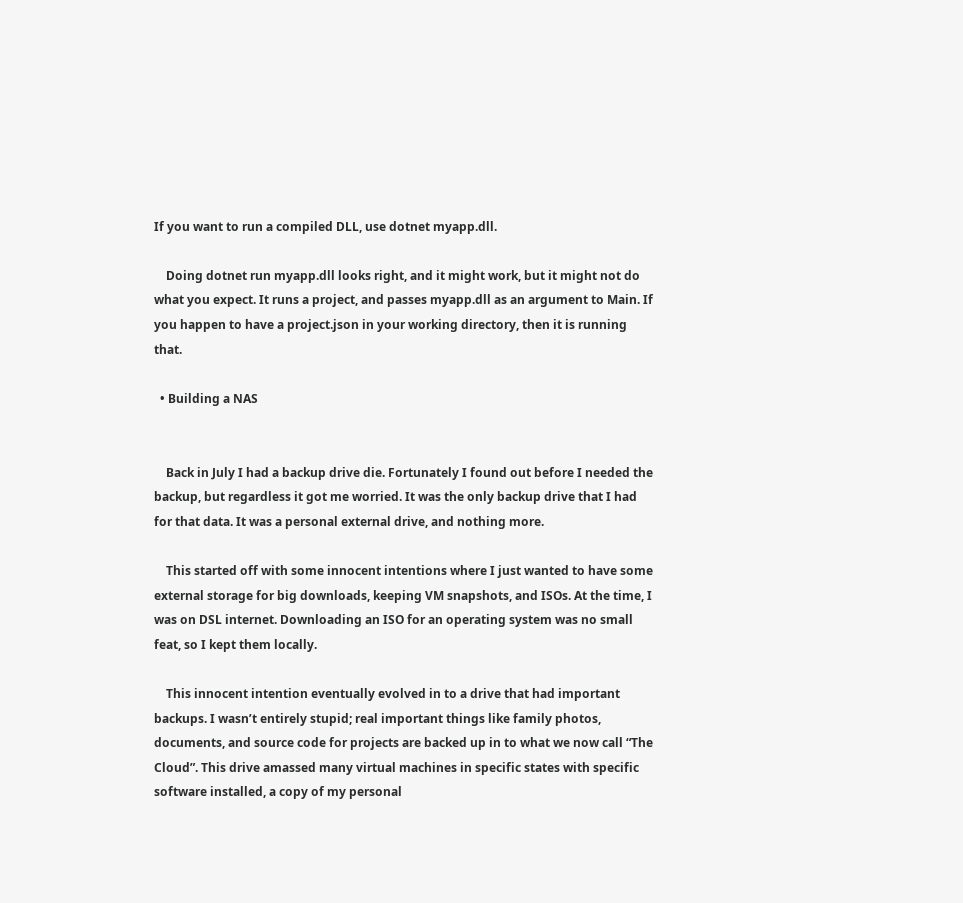If you want to run a compiled DLL, use dotnet myapp.dll.

    Doing dotnet run myapp.dll looks right, and it might work, but it might not do what you expect. It runs a project, and passes myapp.dll as an argument to Main. If you happen to have a project.json in your working directory, then it is running that.

  • Building a NAS


    Back in July I had a backup drive die. Fortunately I found out before I needed the backup, but regardless it got me worried. It was the only backup drive that I had for that data. It was a personal external drive, and nothing more.

    This started off with some innocent intentions where I just wanted to have some external storage for big downloads, keeping VM snapshots, and ISOs. At the time, I was on DSL internet. Downloading an ISO for an operating system was no small feat, so I kept them locally.

    This innocent intention eventually evolved in to a drive that had important backups. I wasn’t entirely stupid; real important things like family photos, documents, and source code for projects are backed up in to what we now call “The Cloud”. This drive amassed many virtual machines in specific states with specific software installed, a copy of my personal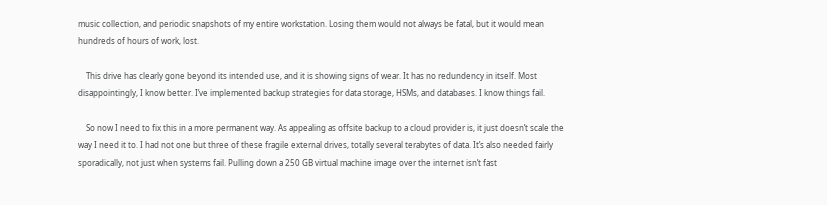music collection, and periodic snapshots of my entire workstation. Losing them would not always be fatal, but it would mean hundreds of hours of work, lost.

    This drive has clearly gone beyond its intended use, and it is showing signs of wear. It has no redundency in itself. Most disappointingly, I know better. I’ve implemented backup strategies for data storage, HSMs, and databases. I know things fail.

    So now I need to fix this in a more permanent way. As appealing as offsite backup to a cloud provider is, it just doesn’t scale the way I need it to. I had not one but three of these fragile external drives, totally several terabytes of data. It’s also needed fairly sporadically, not just when systems fail. Pulling down a 250 GB virtual machine image over the internet isn’t fast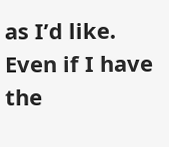as I’d like. Even if I have the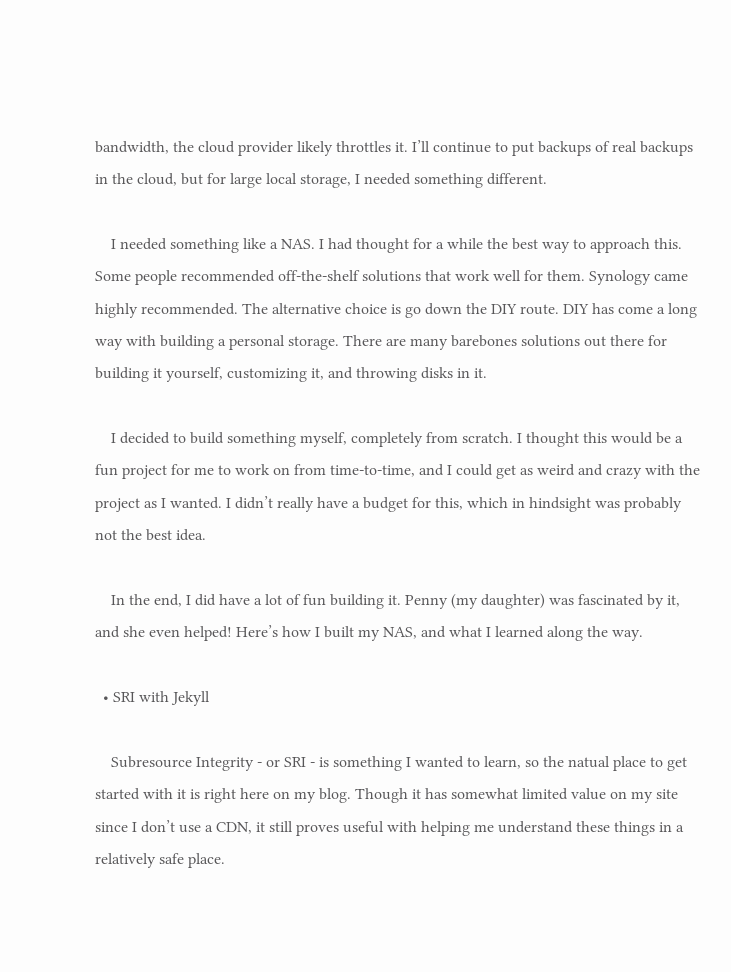bandwidth, the cloud provider likely throttles it. I’ll continue to put backups of real backups in the cloud, but for large local storage, I needed something different.

    I needed something like a NAS. I had thought for a while the best way to approach this. Some people recommended off-the-shelf solutions that work well for them. Synology came highly recommended. The alternative choice is go down the DIY route. DIY has come a long way with building a personal storage. There are many barebones solutions out there for building it yourself, customizing it, and throwing disks in it.

    I decided to build something myself, completely from scratch. I thought this would be a fun project for me to work on from time-to-time, and I could get as weird and crazy with the project as I wanted. I didn’t really have a budget for this, which in hindsight was probably not the best idea.

    In the end, I did have a lot of fun building it. Penny (my daughter) was fascinated by it, and she even helped! Here’s how I built my NAS, and what I learned along the way.

  • SRI with Jekyll

    Subresource Integrity - or SRI - is something I wanted to learn, so the natual place to get started with it is right here on my blog. Though it has somewhat limited value on my site since I don’t use a CDN, it still proves useful with helping me understand these things in a relatively safe place.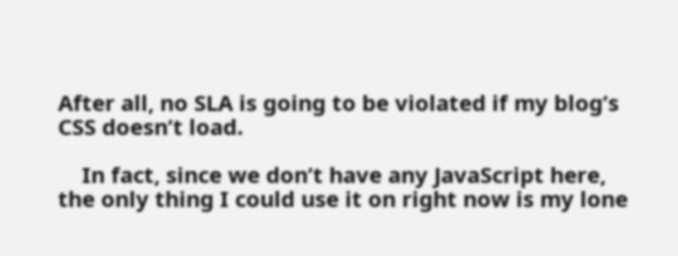After all, no SLA is going to be violated if my blog’s CSS doesn’t load.

    In fact, since we don’t have any JavaScript here, the only thing I could use it on right now is my lone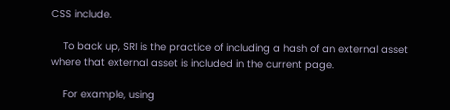CSS include.

    To back up, SRI is the practice of including a hash of an external asset where that external asset is included in the current page.

    For example, using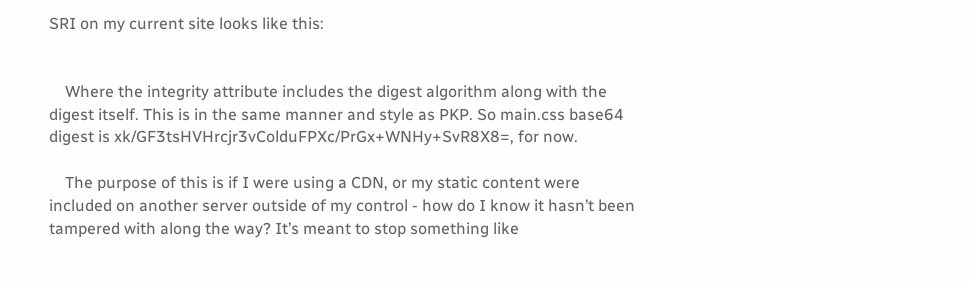SRI on my current site looks like this:


    Where the integrity attribute includes the digest algorithm along with the digest itself. This is in the same manner and style as PKP. So main.css base64 digest is xk/GF3tsHVHrcjr3vColduFPXc/PrGx+WNHy+SvR8X8=, for now.

    The purpose of this is if I were using a CDN, or my static content were included on another server outside of my control - how do I know it hasn’t been tampered with along the way? It’s meant to stop something like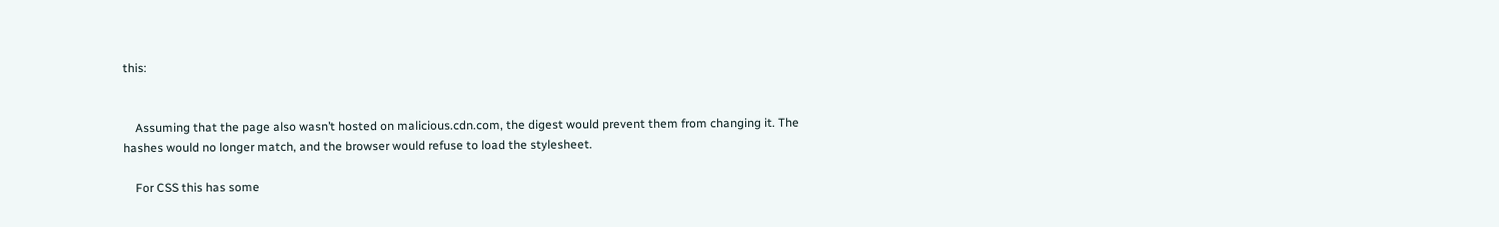this:


    Assuming that the page also wasn’t hosted on malicious.cdn.com, the digest would prevent them from changing it. The hashes would no longer match, and the browser would refuse to load the stylesheet.

    For CSS this has some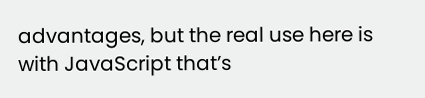advantages, but the real use here is with JavaScript that’s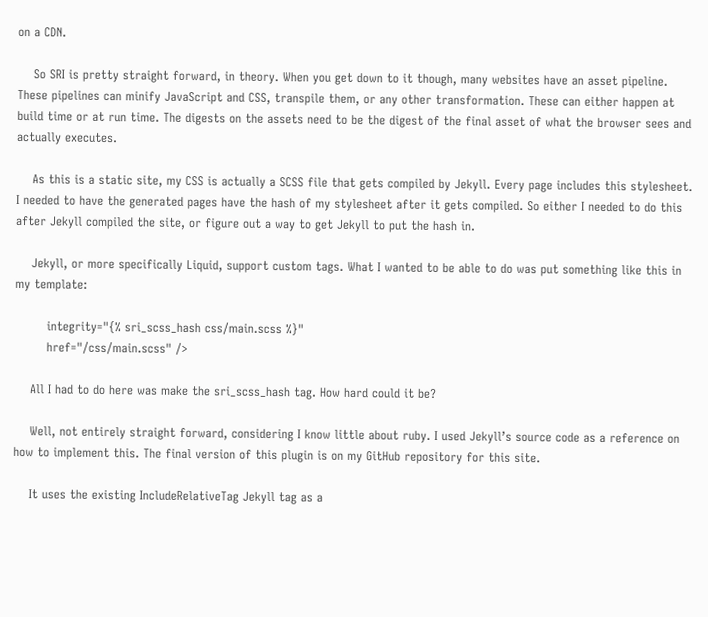on a CDN.

    So SRI is pretty straight forward, in theory. When you get down to it though, many websites have an asset pipeline. These pipelines can minify JavaScript and CSS, transpile them, or any other transformation. These can either happen at build time or at run time. The digests on the assets need to be the digest of the final asset of what the browser sees and actually executes.

    As this is a static site, my CSS is actually a SCSS file that gets compiled by Jekyll. Every page includes this stylesheet. I needed to have the generated pages have the hash of my stylesheet after it gets compiled. So either I needed to do this after Jekyll compiled the site, or figure out a way to get Jekyll to put the hash in.

    Jekyll, or more specifically Liquid, support custom tags. What I wanted to be able to do was put something like this in my template:

        integrity="{% sri_scss_hash css/main.scss %}"
        href="/css/main.scss" />

    All I had to do here was make the sri_scss_hash tag. How hard could it be?

    Well, not entirely straight forward, considering I know little about ruby. I used Jekyll’s source code as a reference on how to implement this. The final version of this plugin is on my GitHub repository for this site.

    It uses the existing IncludeRelativeTag Jekyll tag as a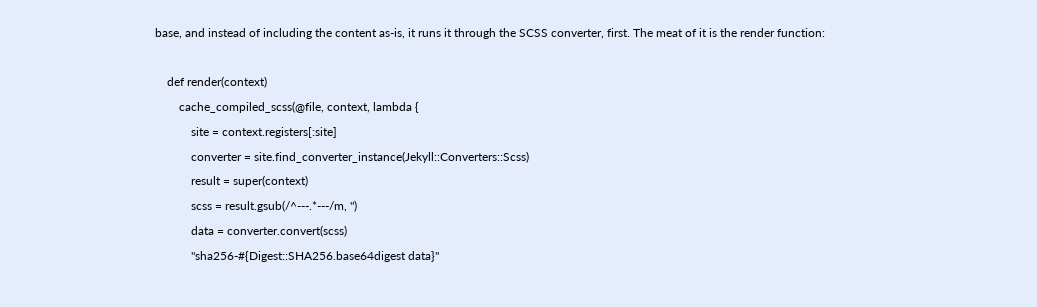base, and instead of including the content as-is, it runs it through the SCSS converter, first. The meat of it is the render function:

    def render(context)
        cache_compiled_scss(@file, context, lambda {
            site = context.registers[:site]
            converter = site.find_converter_instance(Jekyll::Converters::Scss)
            result = super(context)
            scss = result.gsub(/^---.*---/m, '')
            data = converter.convert(scss)
            "sha256-#{Digest::SHA256.base64digest data}"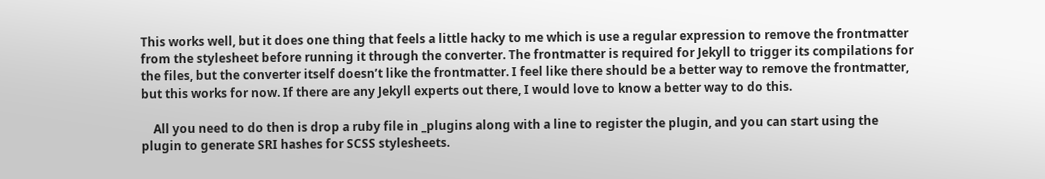This works well, but it does one thing that feels a little hacky to me which is use a regular expression to remove the frontmatter from the stylesheet before running it through the converter. The frontmatter is required for Jekyll to trigger its compilations for the files, but the converter itself doesn’t like the frontmatter. I feel like there should be a better way to remove the frontmatter, but this works for now. If there are any Jekyll experts out there, I would love to know a better way to do this.

    All you need to do then is drop a ruby file in _plugins along with a line to register the plugin, and you can start using the plugin to generate SRI hashes for SCSS stylesheets.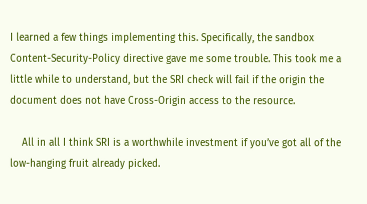I learned a few things implementing this. Specifically, the sandbox Content-Security-Policy directive gave me some trouble. This took me a little while to understand, but the SRI check will fail if the origin the document does not have Cross-Origin access to the resource.

    All in all I think SRI is a worthwhile investment if you’ve got all of the low-hanging fruit already picked.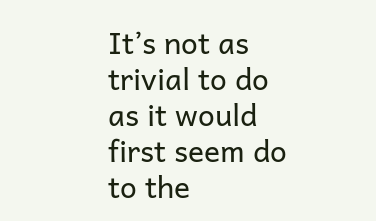It’s not as trivial to do as it would first seem do to the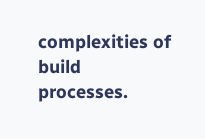complexities of build processes.